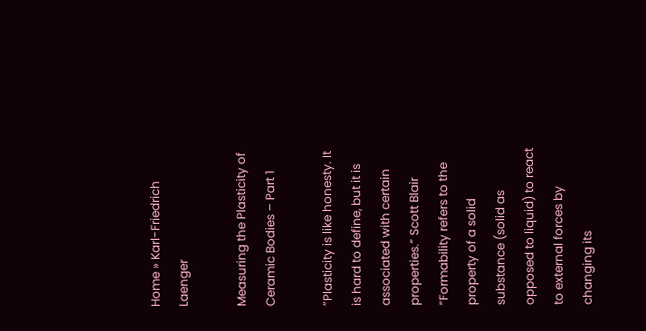Home » Karl-Friedrich Laenger

Measuring the Plasticity of Ceramic Bodies – Part 1

”Plasticity is like honesty. It is hard to define, but it is associated with certain properties.” Scott Blair “Formability refers to the property of a solid substance (solid as opposed to liquid) to react to external forces by changing its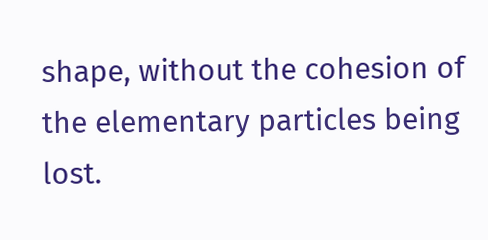shape, without the cohesion of the elementary particles being lost.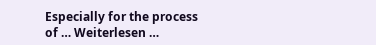Especially for the process of … Weiterlesen …